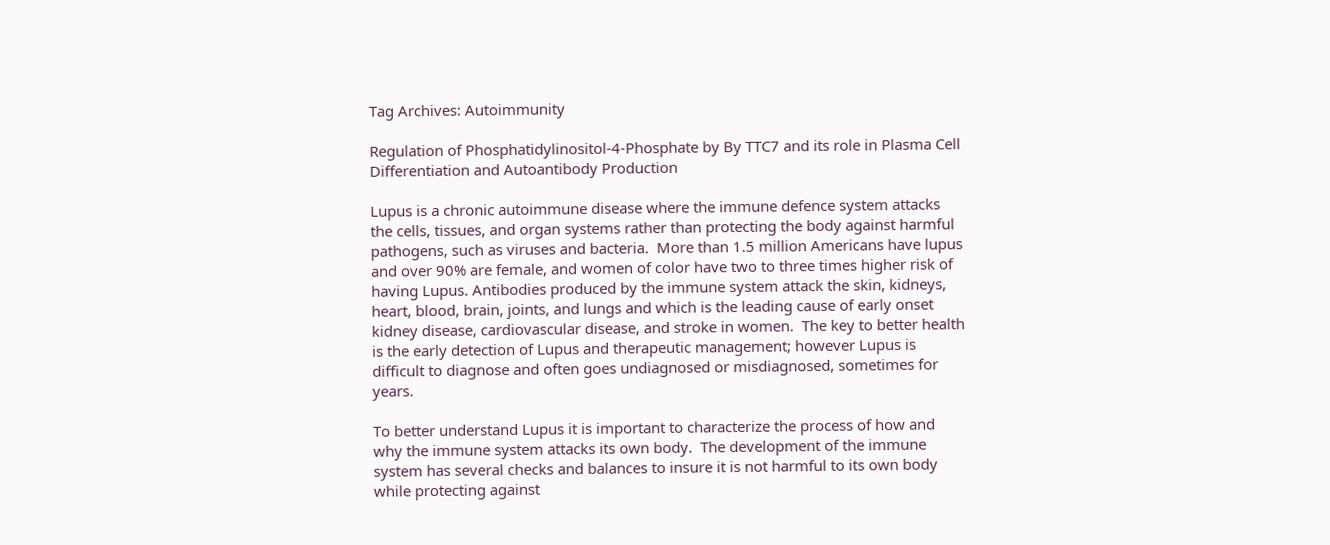Tag Archives: Autoimmunity

Regulation of Phosphatidylinositol-4-Phosphate by By TTC7 and its role in Plasma Cell Differentiation and Autoantibody Production

Lupus is a chronic autoimmune disease where the immune defence system attacks the cells, tissues, and organ systems rather than protecting the body against harmful pathogens, such as viruses and bacteria.  More than 1.5 million Americans have lupus and over 90% are female, and women of color have two to three times higher risk of having Lupus. Antibodies produced by the immune system attack the skin, kidneys, heart, blood, brain, joints, and lungs and which is the leading cause of early onset kidney disease, cardiovascular disease, and stroke in women.  The key to better health is the early detection of Lupus and therapeutic management; however Lupus is difficult to diagnose and often goes undiagnosed or misdiagnosed, sometimes for years.

To better understand Lupus it is important to characterize the process of how and why the immune system attacks its own body.  The development of the immune system has several checks and balances to insure it is not harmful to its own body while protecting against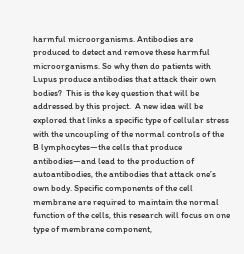harmful microorganisms. Antibodies are produced to detect and remove these harmful microorganisms. So why then do patients with Lupus produce antibodies that attack their own bodies?  This is the key question that will be addressed by this project.  A new idea will be explored that links a specific type of cellular stress with the uncoupling of the normal controls of the B lymphocytes—the cells that produce antibodies—and lead to the production of autoantibodies, the antibodies that attack one’s own body. Specific components of the cell membrane are required to maintain the normal function of the cells, this research will focus on one type of membrane component,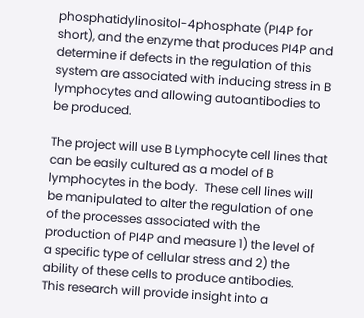phosphatidylinositol-4phosphate (PI4P for short), and the enzyme that produces PI4P and determine if defects in the regulation of this system are associated with inducing stress in B lymphocytes and allowing autoantibodies to be produced.

The project will use B Lymphocyte cell lines that can be easily cultured as a model of B lymphocytes in the body.  These cell lines will be manipulated to alter the regulation of one of the processes associated with the production of PI4P and measure 1) the level of a specific type of cellular stress and 2) the ability of these cells to produce antibodies.  This research will provide insight into a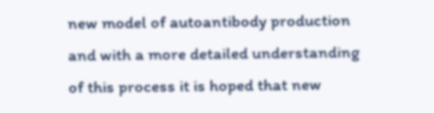new model of autoantibody production and with a more detailed understanding of this process it is hoped that new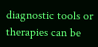diagnostic tools or therapies can be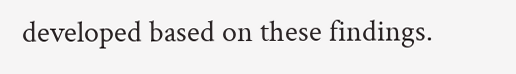developed based on these findings.